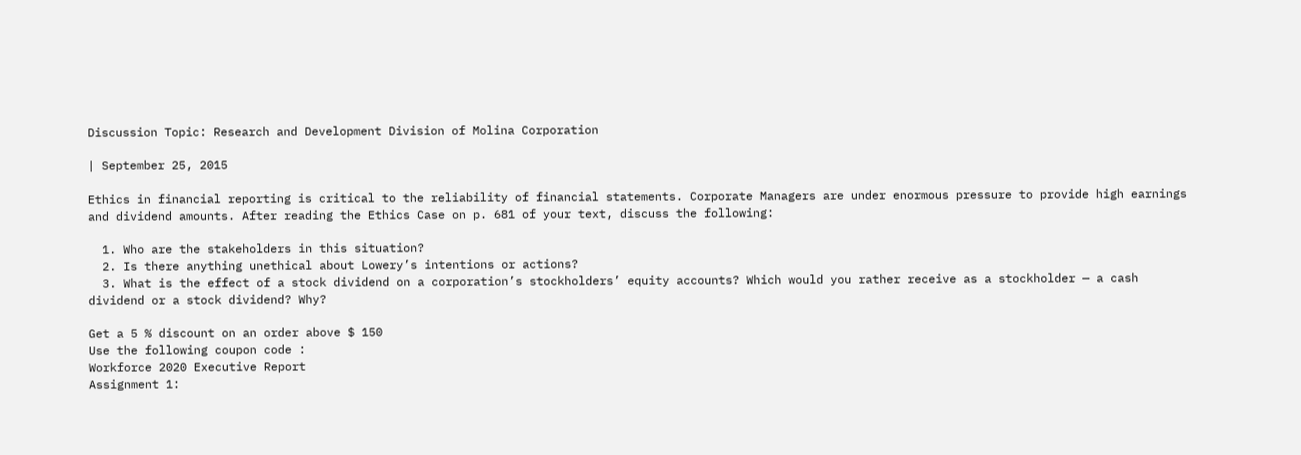Discussion Topic: Research and Development Division of Molina Corporation

| September 25, 2015

Ethics in financial reporting is critical to the reliability of financial statements. Corporate Managers are under enormous pressure to provide high earnings and dividend amounts. After reading the Ethics Case on p. 681 of your text, discuss the following:

  1. Who are the stakeholders in this situation?
  2. Is there anything unethical about Lowery’s intentions or actions?
  3. What is the effect of a stock dividend on a corporation’s stockholders’ equity accounts? Which would you rather receive as a stockholder — a cash dividend or a stock dividend? Why?

Get a 5 % discount on an order above $ 150
Use the following coupon code :
Workforce 2020 Executive Report
Assignment 1: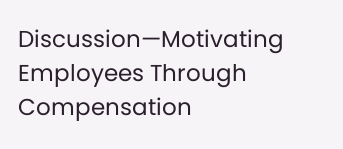Discussion—Motivating Employees Through Compensation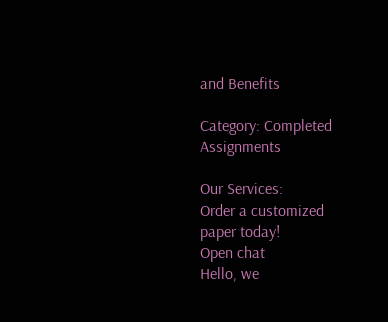and Benefits

Category: Completed Assignments

Our Services:
Order a customized paper today!
Open chat
Hello, we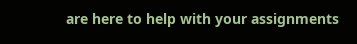are here to help with your assignments